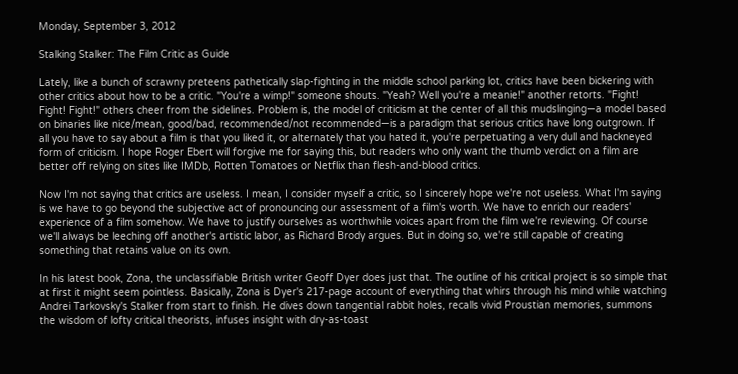Monday, September 3, 2012

Stalking Stalker: The Film Critic as Guide

Lately, like a bunch of scrawny preteens pathetically slap-fighting in the middle school parking lot, critics have been bickering with other critics about how to be a critic. "You're a wimp!" someone shouts. "Yeah? Well you're a meanie!" another retorts. "Fight! Fight! Fight!" others cheer from the sidelines. Problem is, the model of criticism at the center of all this mudslinging—a model based on binaries like nice/mean, good/bad, recommended/not recommended—is a paradigm that serious critics have long outgrown. If all you have to say about a film is that you liked it, or alternately that you hated it, you're perpetuating a very dull and hackneyed form of criticism. I hope Roger Ebert will forgive me for saying this, but readers who only want the thumb verdict on a film are better off relying on sites like IMDb, Rotten Tomatoes or Netflix than flesh-and-blood critics.

Now I'm not saying that critics are useless. I mean, I consider myself a critic, so I sincerely hope we're not useless. What I'm saying is we have to go beyond the subjective act of pronouncing our assessment of a film's worth. We have to enrich our readers' experience of a film somehow. We have to justify ourselves as worthwhile voices apart from the film we're reviewing. Of course we'll always be leeching off another's artistic labor, as Richard Brody argues. But in doing so, we're still capable of creating something that retains value on its own.

In his latest book, Zona, the unclassifiable British writer Geoff Dyer does just that. The outline of his critical project is so simple that at first it might seem pointless. Basically, Zona is Dyer's 217-page account of everything that whirs through his mind while watching Andrei Tarkovsky's Stalker from start to finish. He dives down tangential rabbit holes, recalls vivid Proustian memories, summons the wisdom of lofty critical theorists, infuses insight with dry-as-toast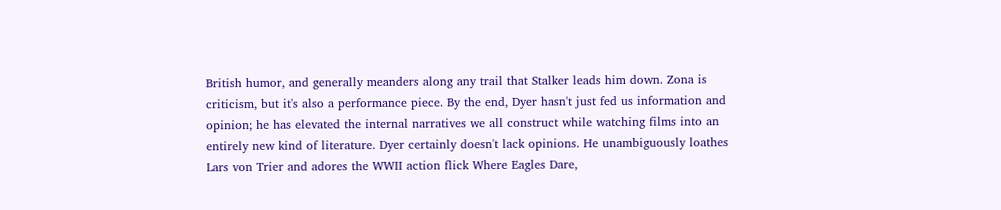British humor, and generally meanders along any trail that Stalker leads him down. Zona is criticism, but it's also a performance piece. By the end, Dyer hasn't just fed us information and opinion; he has elevated the internal narratives we all construct while watching films into an entirely new kind of literature. Dyer certainly doesn't lack opinions. He unambiguously loathes Lars von Trier and adores the WWII action flick Where Eagles Dare,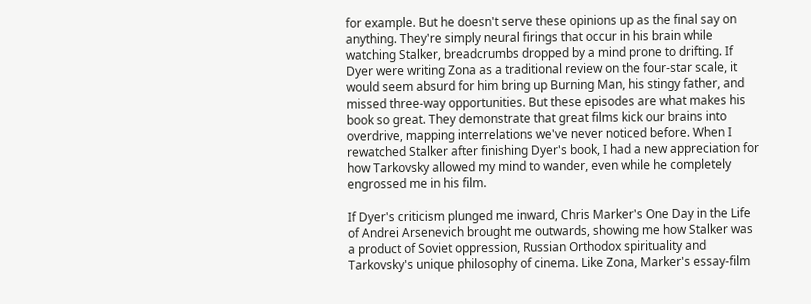for example. But he doesn't serve these opinions up as the final say on anything. They're simply neural firings that occur in his brain while watching Stalker, breadcrumbs dropped by a mind prone to drifting. If Dyer were writing Zona as a traditional review on the four-star scale, it would seem absurd for him bring up Burning Man, his stingy father, and missed three-way opportunities. But these episodes are what makes his book so great. They demonstrate that great films kick our brains into overdrive, mapping interrelations we've never noticed before. When I rewatched Stalker after finishing Dyer's book, I had a new appreciation for how Tarkovsky allowed my mind to wander, even while he completely engrossed me in his film.

If Dyer's criticism plunged me inward, Chris Marker's One Day in the Life of Andrei Arsenevich brought me outwards, showing me how Stalker was a product of Soviet oppression, Russian Orthodox spirituality and Tarkovsky's unique philosophy of cinema. Like Zona, Marker's essay-film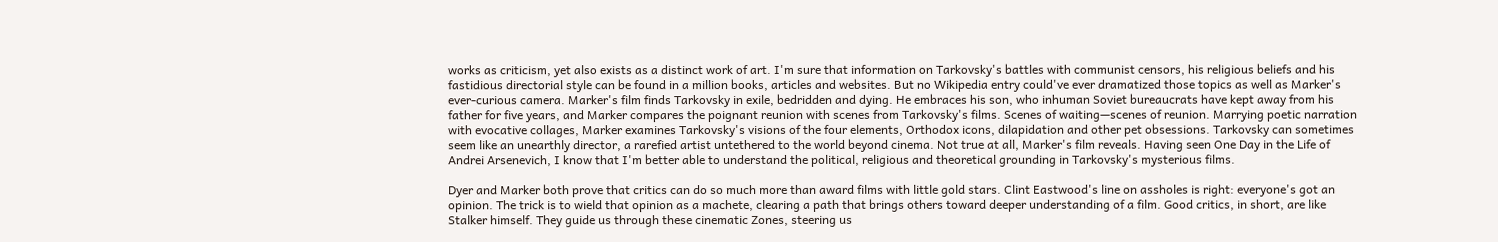works as criticism, yet also exists as a distinct work of art. I'm sure that information on Tarkovsky's battles with communist censors, his religious beliefs and his fastidious directorial style can be found in a million books, articles and websites. But no Wikipedia entry could've ever dramatized those topics as well as Marker's ever-curious camera. Marker's film finds Tarkovsky in exile, bedridden and dying. He embraces his son, who inhuman Soviet bureaucrats have kept away from his father for five years, and Marker compares the poignant reunion with scenes from Tarkovsky's films. Scenes of waiting—scenes of reunion. Marrying poetic narration with evocative collages, Marker examines Tarkovsky's visions of the four elements, Orthodox icons, dilapidation and other pet obsessions. Tarkovsky can sometimes seem like an unearthly director, a rarefied artist untethered to the world beyond cinema. Not true at all, Marker's film reveals. Having seen One Day in the Life of Andrei Arsenevich, I know that I'm better able to understand the political, religious and theoretical grounding in Tarkovsky's mysterious films.

Dyer and Marker both prove that critics can do so much more than award films with little gold stars. Clint Eastwood's line on assholes is right: everyone's got an opinion. The trick is to wield that opinion as a machete, clearing a path that brings others toward deeper understanding of a film. Good critics, in short, are like Stalker himself. They guide us through these cinematic Zones, steering us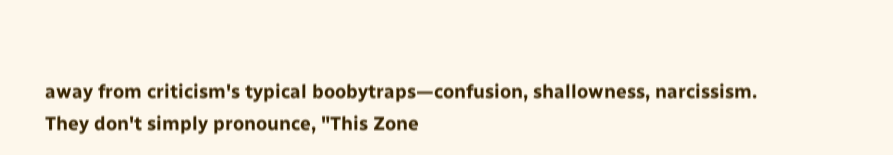away from criticism's typical boobytraps—confusion, shallowness, narcissism. They don't simply pronounce, "This Zone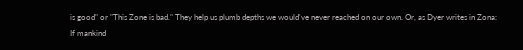is good" or "This Zone is bad." They help us plumb depths we would've never reached on our own. Or, as Dyer writes in Zona:
If mankind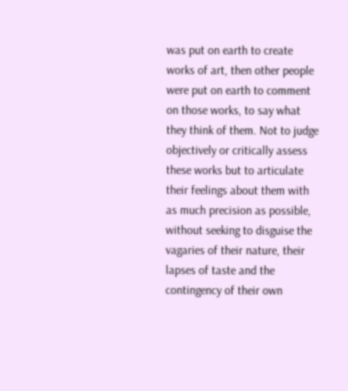was put on earth to create works of art, then other people were put on earth to comment on those works, to say what they think of them. Not to judge objectively or critically assess these works but to articulate their feelings about them with as much precision as possible, without seeking to disguise the vagaries of their nature, their lapses of taste and the contingency of their own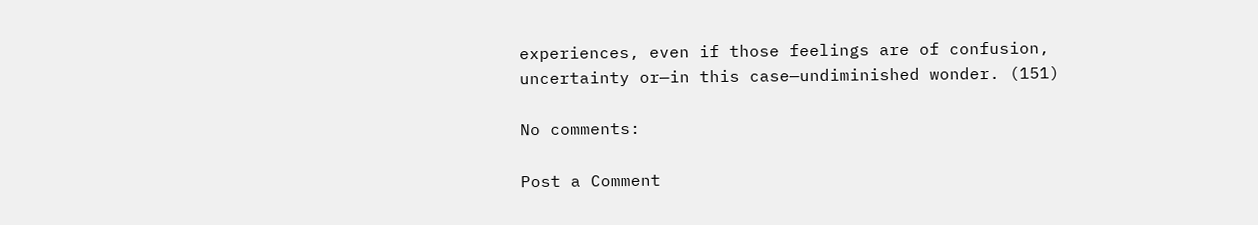experiences, even if those feelings are of confusion, uncertainty or—in this case—undiminished wonder. (151)

No comments:

Post a Comment